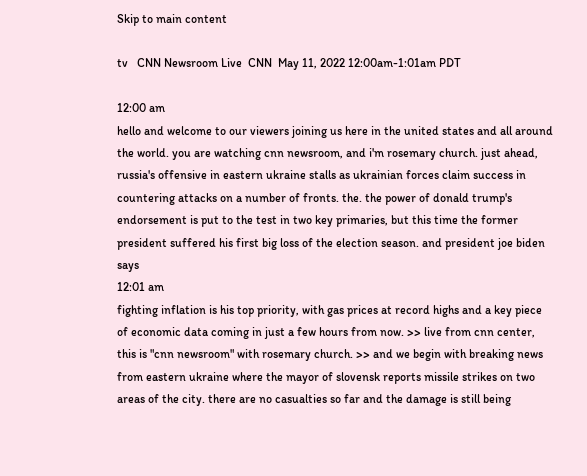Skip to main content

tv   CNN Newsroom Live  CNN  May 11, 2022 12:00am-1:01am PDT

12:00 am
hello and welcome to our viewers joining us here in the united states and all around the world. you are watching cnn newsroom, and i'm rosemary church. just ahead, russia's offensive in eastern ukraine stalls as ukrainian forces claim success in countering attacks on a number of fronts. the. the power of donald trump's endorsement is put to the test in two key primaries, but this time the former president suffered his first big loss of the election season. and president joe biden says
12:01 am
fighting inflation is his top priority, with gas prices at record highs and a key piece of economic data coming in just a few hours from now. >> live from cnn center, this is "cnn newsroom" with rosemary church. >> and we begin with breaking news from eastern ukraine where the mayor of slovensk reports missile strikes on two areas of the city. there are no casualties so far and the damage is still being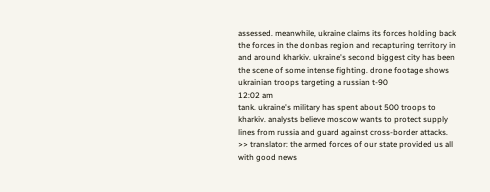assessed. meanwhile, ukraine claims its forces holding back the forces in the donbas region and recapturing territory in and around kharkiv. ukraine's second biggest city has been the scene of some intense fighting. drone footage shows ukrainian troops targeting a russian t-90
12:02 am
tank. ukraine's military has spent about 500 troops to kharkiv. analysts believe moscow wants to protect supply lines from russia and guard against cross-border attacks. >> translator: the armed forces of our state provided us all with good news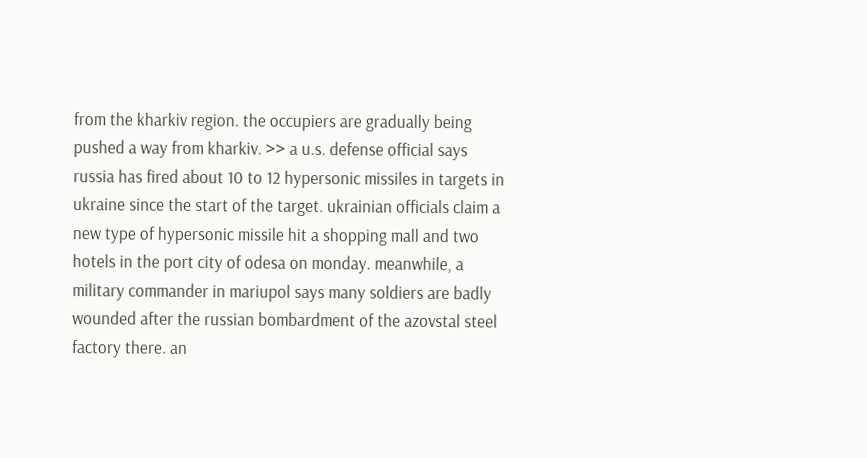from the kharkiv region. the occupiers are gradually being pushed a way from kharkiv. >> a u.s. defense official says russia has fired about 10 to 12 hypersonic missiles in targets in ukraine since the start of the target. ukrainian officials claim a new type of hypersonic missile hit a shopping mall and two hotels in the port city of odesa on monday. meanwhile, a military commander in mariupol says many soldiers are badly wounded after the russian bombardment of the azovstal steel factory there. an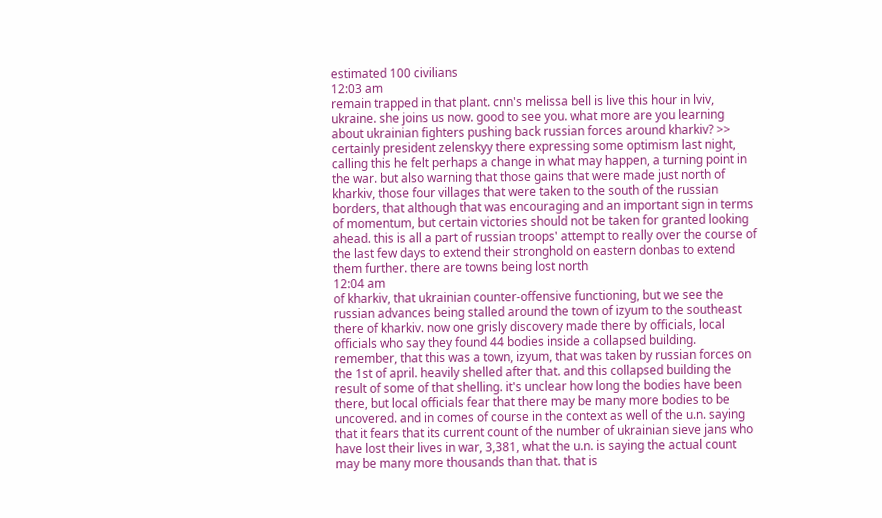estimated 100 civilians
12:03 am
remain trapped in that plant. cnn's melissa bell is live this hour in lviv, ukraine. she joins us now. good to see you. what more are you learning about ukrainian fighters pushing back russian forces around kharkiv? >> certainly president zelenskyy there expressing some optimism last night, calling this he felt perhaps a change in what may happen, a turning point in the war. but also warning that those gains that were made just north of kharkiv, those four villages that were taken to the south of the russian borders, that although that was encouraging and an important sign in terms of momentum, but certain victories should not be taken for granted looking ahead. this is all a part of russian troops' attempt to really over the course of the last few days to extend their stronghold on eastern donbas to extend them further. there are towns being lost north
12:04 am
of kharkiv, that ukrainian counter-offensive functioning, but we see the russian advances being stalled around the town of izyum to the southeast there of kharkiv. now one grisly discovery made there by officials, local officials who say they found 44 bodies inside a collapsed building. remember, that this was a town, izyum, that was taken by russian forces on the 1st of april. heavily shelled after that. and this collapsed building the result of some of that shelling. it's unclear how long the bodies have been there, but local officials fear that there may be many more bodies to be uncovered. and in comes of course in the context as well of the u.n. saying that it fears that its current count of the number of ukrainian sieve jans who have lost their lives in war, 3,381, what the u.n. is saying the actual count may be many more thousands than that. that is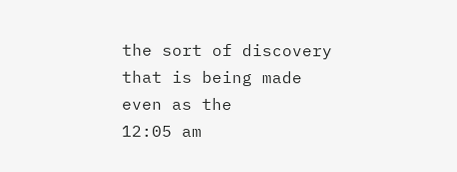the sort of discovery that is being made even as the
12:05 am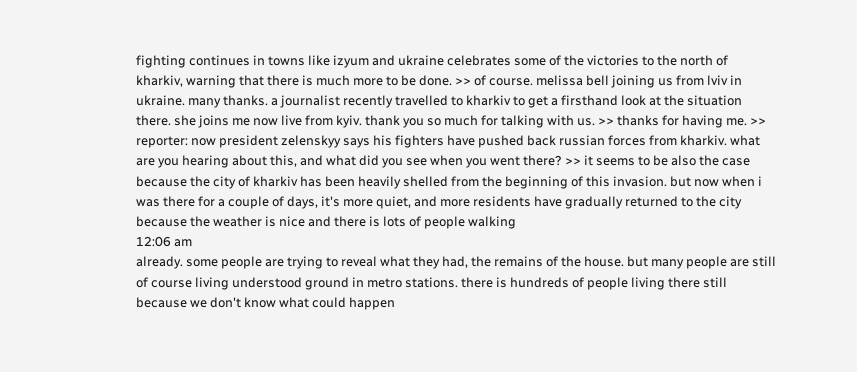fighting continues in towns like izyum and ukraine celebrates some of the victories to the north of kharkiv, warning that there is much more to be done. >> of course. melissa bell joining us from lviv in ukraine. many thanks. a journalist recently travelled to kharkiv to get a firsthand look at the situation there. she joins me now live from kyiv. thank you so much for talking with us. >> thanks for having me. >> reporter: now president zelenskyy says his fighters have pushed back russian forces from kharkiv. what are you hearing about this, and what did you see when you went there? >> it seems to be also the case because the city of kharkiv has been heavily shelled from the beginning of this invasion. but now when i was there for a couple of days, it's more quiet, and more residents have gradually returned to the city because the weather is nice and there is lots of people walking
12:06 am
already. some people are trying to reveal what they had, the remains of the house. but many people are still of course living understood ground in metro stations. there is hundreds of people living there still because we don't know what could happen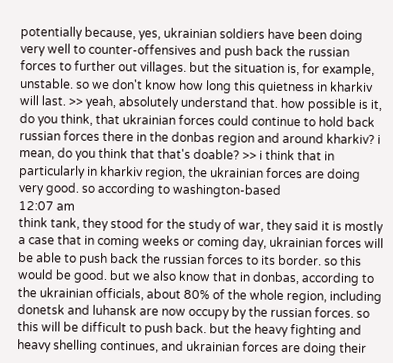potentially because, yes, ukrainian soldiers have been doing very well to counter-offensives and push back the russian forces to further out villages. but the situation is, for example, unstable. so we don't know how long this quietness in kharkiv will last. >> yeah, absolutely understand that. how possible is it, do you think, that ukrainian forces could continue to hold back russian forces there in the donbas region and around kharkiv? i mean, do you think that that's doable? >> i think that in particularly in kharkiv region, the ukrainian forces are doing very good. so according to washington-based
12:07 am
think tank, they stood for the study of war, they said it is mostly a case that in coming weeks or coming day, ukrainian forces will be able to push back the russian forces to its border. so this would be good. but we also know that in donbas, according to the ukrainian officials, about 80% of the whole region, including donetsk and luhansk are now occupy by the russian forces. so this will be difficult to push back. but the heavy fighting and heavy shelling continues, and ukrainian forces are doing their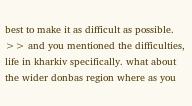best to make it as difficult as possible. >> and you mentioned the difficulties, life in kharkiv specifically. what about the wider donbas region where as you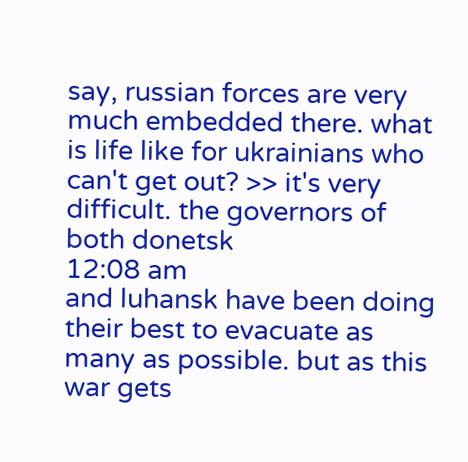say, russian forces are very much embedded there. what is life like for ukrainians who can't get out? >> it's very difficult. the governors of both donetsk
12:08 am
and luhansk have been doing their best to evacuate as many as possible. but as this war gets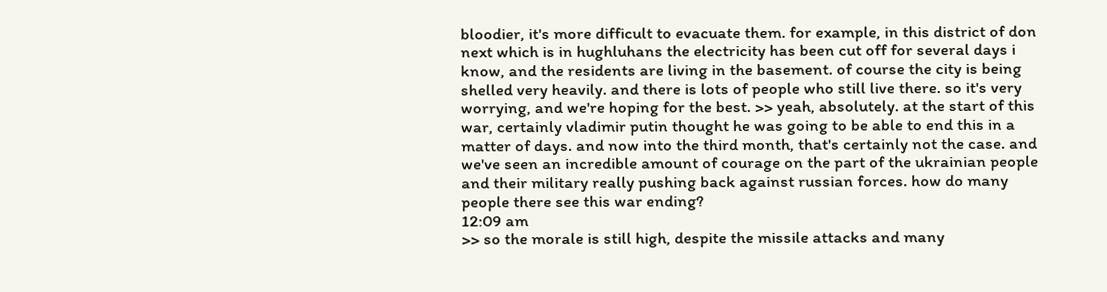bloodier, it's more difficult to evacuate them. for example, in this district of don next which is in hughluhans the electricity has been cut off for several days i know, and the residents are living in the basement. of course the city is being shelled very heavily. and there is lots of people who still live there. so it's very worrying, and we're hoping for the best. >> yeah, absolutely. at the start of this war, certainly vladimir putin thought he was going to be able to end this in a matter of days. and now into the third month, that's certainly not the case. and we've seen an incredible amount of courage on the part of the ukrainian people and their military really pushing back against russian forces. how do many people there see this war ending?
12:09 am
>> so the morale is still high, despite the missile attacks and many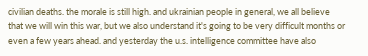civilian deaths. the morale is still high. and ukrainian people in general, we all believe that we will win this war, but we also understand it's going to be very difficult months or even a few years ahead. and yesterday the u.s. intelligence committee have also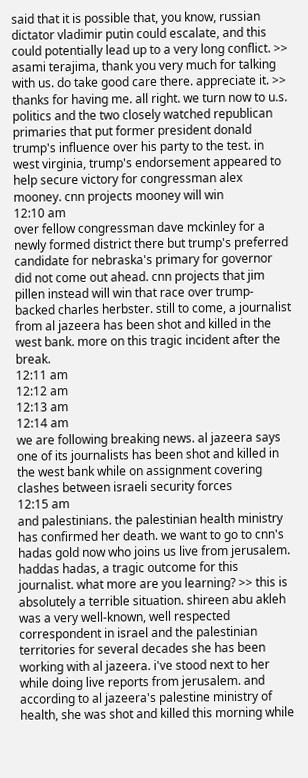said that it is possible that, you know, russian dictator vladimir putin could escalate, and this could potentially lead up to a very long conflict. >> asami terajima, thank you very much for talking with us. do take good care there. appreciate it. >> thanks for having me. all right. we turn now to u.s. politics and the two closely watched republican primaries that put former president donald trump's influence over his party to the test. in west virginia, trump's endorsement appeared to help secure victory for congressman alex mooney. cnn projects mooney will win
12:10 am
over fellow congressman dave mckinley for a newly formed district there but trump's preferred candidate for nebraska's primary for governor did not come out ahead. cnn projects that jim pillen instead will win that race over trump-backed charles herbster. still to come, a journalist from al jazeera has been shot and killed in the west bank. more on this tragic incident after the break.
12:11 am
12:12 am
12:13 am
12:14 am
we are following breaking news. al jazeera says one of its journalists has been shot and killed in the west bank while on assignment covering clashes between israeli security forces
12:15 am
and palestinians. the palestinian health ministry has confirmed her death. we want to go to cnn's hadas gold now who joins us live from jerusalem. haddas hadas, a tragic outcome for this journalist. what more are you learning? >> this is absolutely a terrible situation. shireen abu akleh was a very well-known, well respected correspondent in israel and the palestinian territories for several decades she has been working with al jazeera. i've stood next to her while doing live reports from jerusalem. and according to al jazeera's palestine ministry of health, she was shot and killed this morning while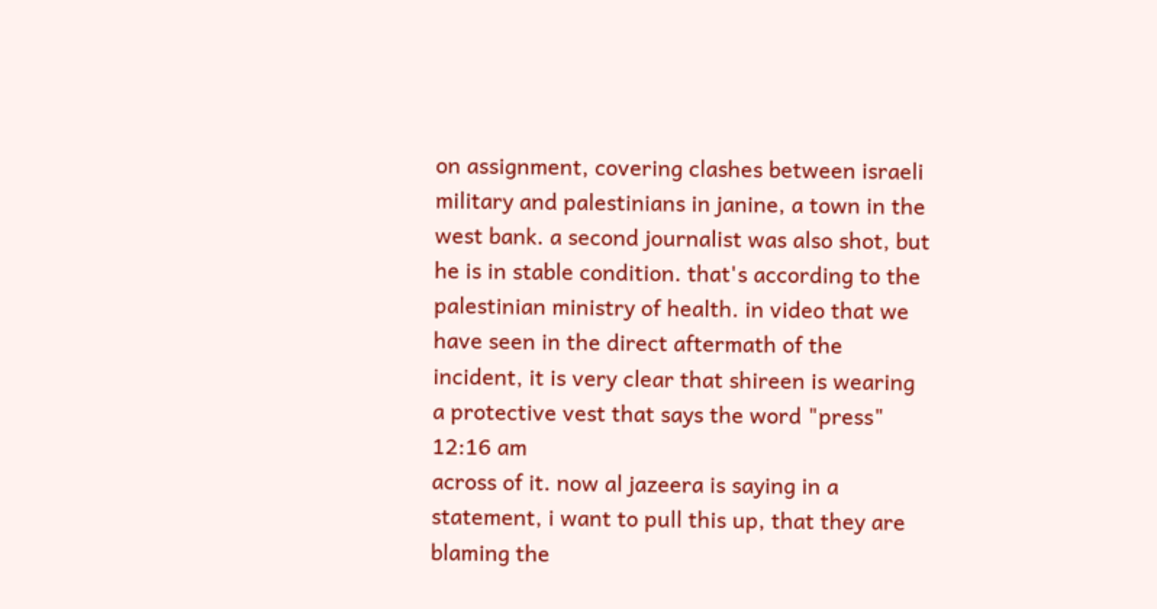on assignment, covering clashes between israeli military and palestinians in janine, a town in the west bank. a second journalist was also shot, but he is in stable condition. that's according to the palestinian ministry of health. in video that we have seen in the direct aftermath of the incident, it is very clear that shireen is wearing a protective vest that says the word "press"
12:16 am
across of it. now al jazeera is saying in a statement, i want to pull this up, that they are blaming the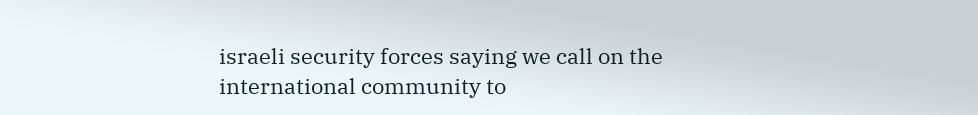israeli security forces saying we call on the international community to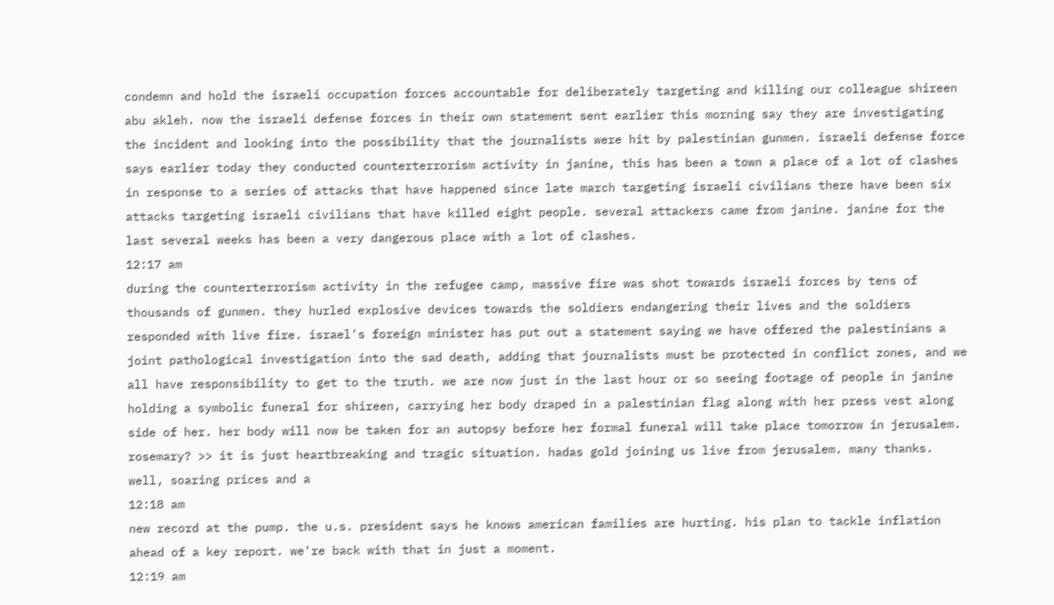condemn and hold the israeli occupation forces accountable for deliberately targeting and killing our colleague shireen abu akleh. now the israeli defense forces in their own statement sent earlier this morning say they are investigating the incident and looking into the possibility that the journalists were hit by palestinian gunmen. israeli defense force says earlier today they conducted counterterrorism activity in janine, this has been a town a place of a lot of clashes in response to a series of attacks that have happened since late march targeting israeli civilians there have been six attacks targeting israeli civilians that have killed eight people. several attackers came from janine. janine for the last several weeks has been a very dangerous place with a lot of clashes.
12:17 am
during the counterterrorism activity in the refugee camp, massive fire was shot towards israeli forces by tens of thousands of gunmen. they hurled explosive devices towards the soldiers endangering their lives and the soldiers responded with live fire. israel's foreign minister has put out a statement saying we have offered the palestinians a joint pathological investigation into the sad death, adding that journalists must be protected in conflict zones, and we all have responsibility to get to the truth. we are now just in the last hour or so seeing footage of people in janine holding a symbolic funeral for shireen, carrying her body draped in a palestinian flag along with her press vest along side of her. her body will now be taken for an autopsy before her formal funeral will take place tomorrow in jerusalem. rosemary? >> it is just heartbreaking and tragic situation. hadas gold joining us live from jerusalem. many thanks. well, soaring prices and a
12:18 am
new record at the pump. the u.s. president says he knows american families are hurting. his plan to tackle inflation ahead of a key report. we're back with that in just a moment.
12:19 am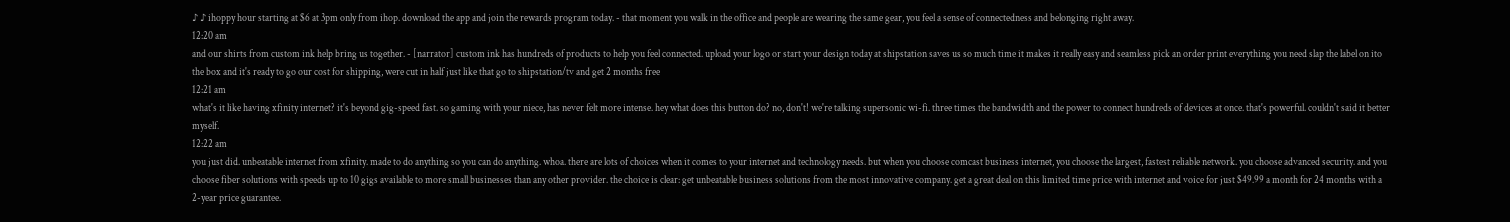♪ ♪ ihoppy hour starting at $6 at 3pm only from ihop. download the app and join the rewards program today. - that moment you walk in the office and people are wearing the same gear, you feel a sense of connectedness and belonging right away.
12:20 am
and our shirts from custom ink help bring us together. - [narrator] custom ink has hundreds of products to help you feel connected. upload your logo or start your design today at shipstation saves us so much time it makes it really easy and seamless pick an order print everything you need slap the label on ito the box and it's ready to go our cost for shipping, were cut in half just like that go to shipstation/tv and get 2 months free
12:21 am
what's it like having xfinity internet? it's beyond gig-speed fast. so gaming with your niece, has never felt more intense. hey what does this button do? no, don't! we're talking supersonic wi-fi. three times the bandwidth and the power to connect hundreds of devices at once. that's powerful. couldn't said it better myself.
12:22 am
you just did. unbeatable internet from xfinity. made to do anything so you can do anything. whoa. there are lots of choices when it comes to your internet and technology needs. but when you choose comcast business internet, you choose the largest, fastest reliable network. you choose advanced security. and you choose fiber solutions with speeds up to 10 gigs available to more small businesses than any other provider. the choice is clear: get unbeatable business solutions from the most innovative company. get a great deal on this limited time price with internet and voice for just $49.99 a month for 24 months with a 2-year price guarantee.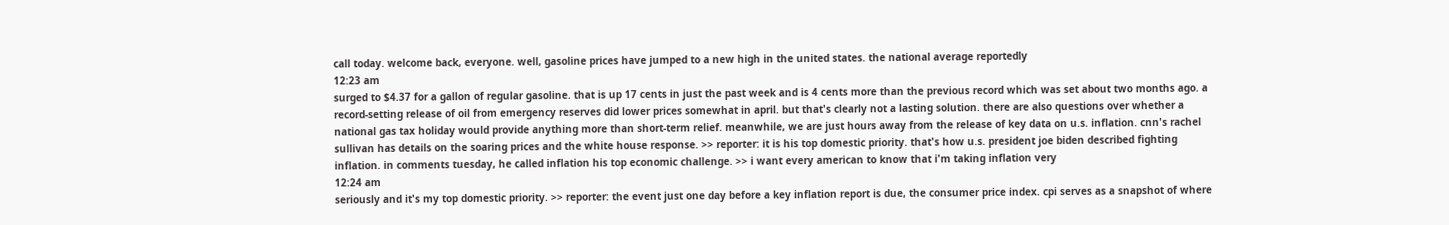call today. welcome back, everyone. well, gasoline prices have jumped to a new high in the united states. the national average reportedly
12:23 am
surged to $4.37 for a gallon of regular gasoline. that is up 17 cents in just the past week and is 4 cents more than the previous record which was set about two months ago. a record-setting release of oil from emergency reserves did lower prices somewhat in april. but that's clearly not a lasting solution. there are also questions over whether a national gas tax holiday would provide anything more than short-term relief. meanwhile, we are just hours away from the release of key data on u.s. inflation. cnn's rachel sullivan has details on the soaring prices and the white house response. >> reporter: it is his top domestic priority. that's how u.s. president joe biden described fighting inflation. in comments tuesday, he called inflation his top economic challenge. >> i want every american to know that i'm taking inflation very
12:24 am
seriously and it's my top domestic priority. >> reporter: the event just one day before a key inflation report is due, the consumer price index. cpi serves as a snapshot of where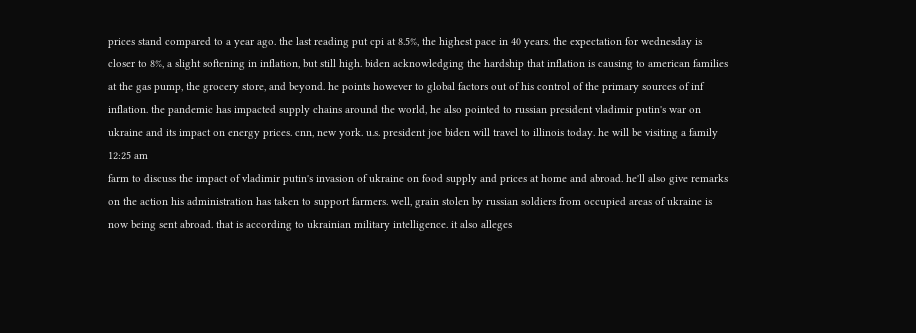prices stand compared to a year ago. the last reading put cpi at 8.5%, the highest pace in 40 years. the expectation for wednesday is closer to 8%, a slight softening in inflation, but still high. biden acknowledging the hardship that inflation is causing to american families at the gas pump, the grocery store, and beyond. he points however to global factors out of his control of the primary sources of inf inflation. the pandemic has impacted supply chains around the world, he also pointed to russian president vladimir putin's war on ukraine and its impact on energy prices. cnn, new york. u.s. president joe biden will travel to illinois today. he will be visiting a family
12:25 am
farm to discuss the impact of vladimir putin's invasion of ukraine on food supply and prices at home and abroad. he'll also give remarks on the action his administration has taken to support farmers. well, grain stolen by russian soldiers from occupied areas of ukraine is now being sent abroad. that is according to ukrainian military intelligence. it also alleges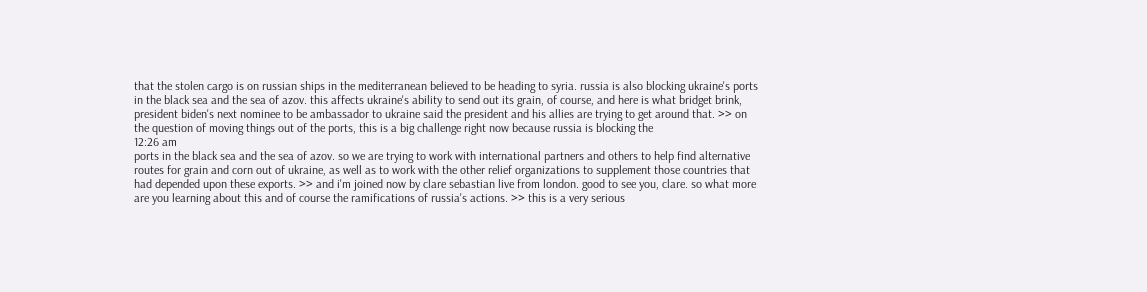that the stolen cargo is on russian ships in the mediterranean believed to be heading to syria. russia is also blocking ukraine's ports in the black sea and the sea of azov. this affects ukraine's ability to send out its grain, of course, and here is what bridget brink, president biden's next nominee to be ambassador to ukraine said the president and his allies are trying to get around that. >> on the question of moving things out of the ports, this is a big challenge right now because russia is blocking the
12:26 am
ports in the black sea and the sea of azov. so we are trying to work with international partners and others to help find alternative routes for grain and corn out of ukraine, as well as to work with the other relief organizations to supplement those countries that had depended upon these exports. >> and i'm joined now by clare sebastian live from london. good to see you, clare. so what more are you learning about this and of course the ramifications of russia's actions. >> this is a very serious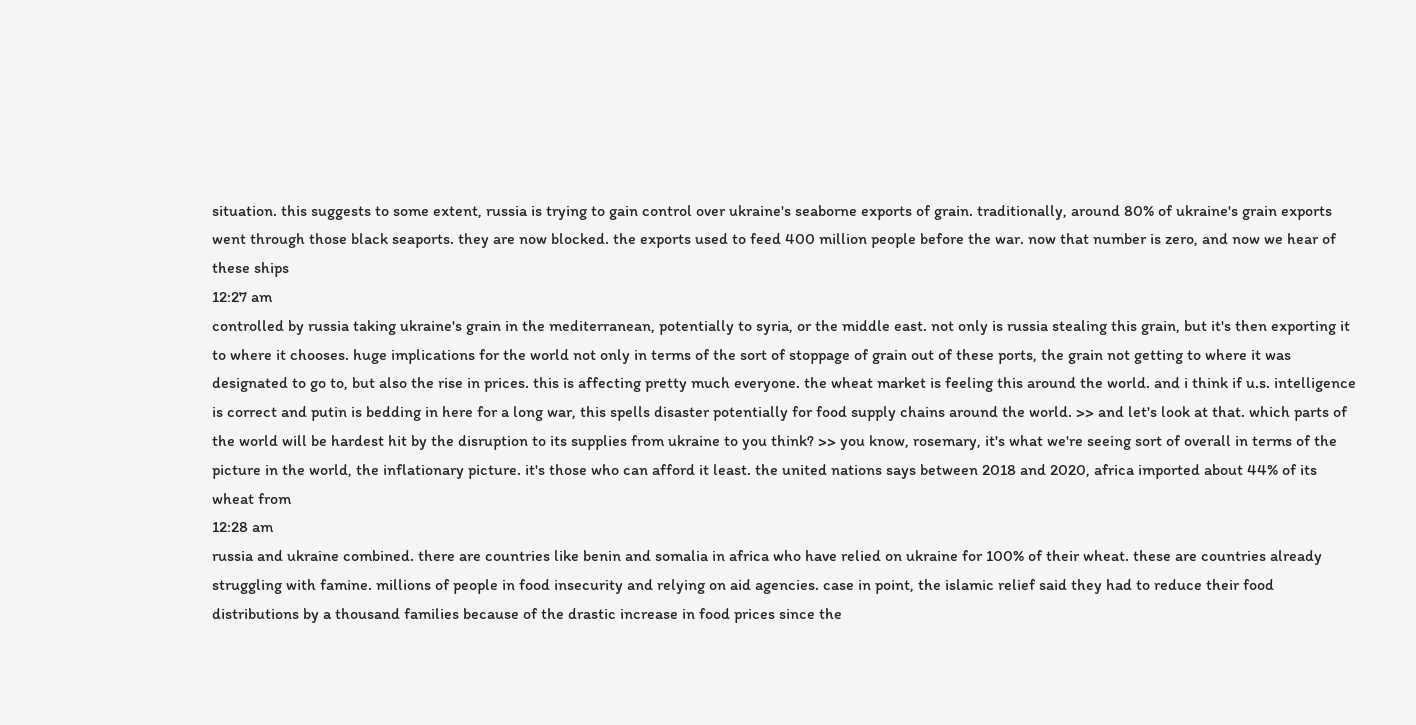situation. this suggests to some extent, russia is trying to gain control over ukraine's seaborne exports of grain. traditionally, around 80% of ukraine's grain exports went through those black seaports. they are now blocked. the exports used to feed 400 million people before the war. now that number is zero, and now we hear of these ships
12:27 am
controlled by russia taking ukraine's grain in the mediterranean, potentially to syria, or the middle east. not only is russia stealing this grain, but it's then exporting it to where it chooses. huge implications for the world not only in terms of the sort of stoppage of grain out of these ports, the grain not getting to where it was designated to go to, but also the rise in prices. this is affecting pretty much everyone. the wheat market is feeling this around the world. and i think if u.s. intelligence is correct and putin is bedding in here for a long war, this spells disaster potentially for food supply chains around the world. >> and let's look at that. which parts of the world will be hardest hit by the disruption to its supplies from ukraine to you think? >> you know, rosemary, it's what we're seeing sort of overall in terms of the picture in the world, the inflationary picture. it's those who can afford it least. the united nations says between 2018 and 2020, africa imported about 44% of its wheat from
12:28 am
russia and ukraine combined. there are countries like benin and somalia in africa who have relied on ukraine for 100% of their wheat. these are countries already struggling with famine. millions of people in food insecurity and relying on aid agencies. case in point, the islamic relief said they had to reduce their food distributions by a thousand families because of the drastic increase in food prices since the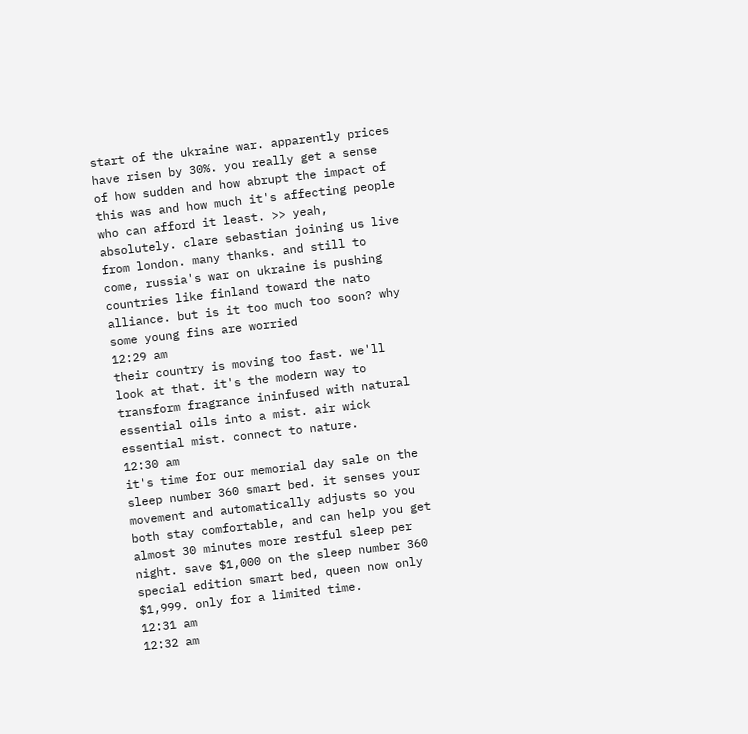start of the ukraine war. apparently prices have risen by 30%. you really get a sense of how sudden and how abrupt the impact of this was and how much it's affecting people who can afford it least. >> yeah, absolutely. clare sebastian joining us live from london. many thanks. and still to come, russia's war on ukraine is pushing countries like finland toward the nato alliance. but is it too much too soon? why some young fins are worried
12:29 am
their country is moving too fast. we'll look at that. it's the modern way to transform fragrance ininfused with natural essential oils into a mist. air wick essential mist. connect to nature.
12:30 am
it's time for our memorial day sale on the sleep number 360 smart bed. it senses your movement and automatically adjusts so you both stay comfortable, and can help you get almost 30 minutes more restful sleep per night. save $1,000 on the sleep number 360 special edition smart bed, queen now only $1,999. only for a limited time.
12:31 am
12:32 am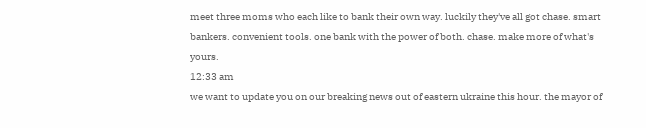meet three moms who each like to bank their own way. luckily they've all got chase. smart bankers. convenient tools. one bank with the power of both. chase. make more of what's yours.
12:33 am
we want to update you on our breaking news out of eastern ukraine this hour. the mayor of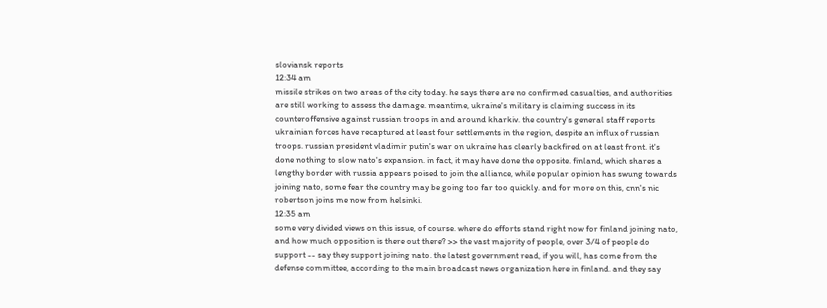sloviansk reports
12:34 am
missile strikes on two areas of the city today. he says there are no confirmed casualties, and authorities are still working to assess the damage. meantime, ukraine's military is claiming success in its counteroffensive against russian troops in and around kharkiv. the country's general staff reports ukrainian forces have recaptured at least four settlements in the region, despite an influx of russian troops. russian president vladimir putin's war on ukraine has clearly backfired on at least front. it's done nothing to slow nato's expansion. in fact, it may have done the opposite. finland, which shares a lengthy border with russia appears poised to join the alliance, while popular opinion has swung towards joining nato, some fear the country may be going too far too quickly. and for more on this, cnn's nic robertson joins me now from helsinki.
12:35 am
some very divided views on this issue, of course. where do efforts stand right now for finland joining nato, and how much opposition is there out there? >> the vast majority of people, over 3/4 of people do support -- say they support joining nato. the latest government read, if you will, has come from the defense committee, according to the main broadcast news organization here in finland. and they say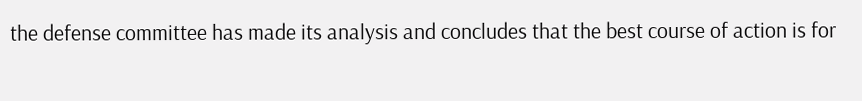the defense committee has made its analysis and concludes that the best course of action is for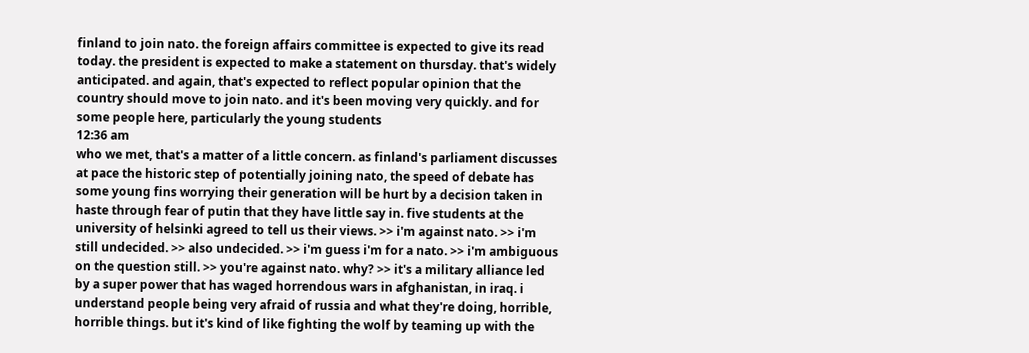finland to join nato. the foreign affairs committee is expected to give its read today. the president is expected to make a statement on thursday. that's widely anticipated. and again, that's expected to reflect popular opinion that the country should move to join nato. and it's been moving very quickly. and for some people here, particularly the young students
12:36 am
who we met, that's a matter of a little concern. as finland's parliament discusses at pace the historic step of potentially joining nato, the speed of debate has some young fins worrying their generation will be hurt by a decision taken in haste through fear of putin that they have little say in. five students at the university of helsinki agreed to tell us their views. >> i'm against nato. >> i'm still undecided. >> also undecided. >> i'm guess i'm for a nato. >> i'm ambiguous on the question still. >> you're against nato. why? >> it's a military alliance led by a super power that has waged horrendous wars in afghanistan, in iraq. i understand people being very afraid of russia and what they're doing, horrible, horrible things. but it's kind of like fighting the wolf by teaming up with the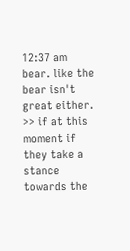12:37 am
bear. like the bear isn't great either. >> if at this moment if they take a stance towards the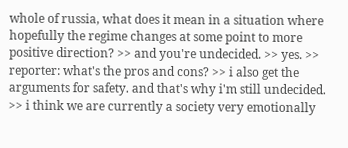whole of russia, what does it mean in a situation where hopefully the regime changes at some point to more positive direction? >> and you're undecided. >> yes. >> reporter: what's the pros and cons? >> i also get the arguments for safety. and that's why i'm still undecided. >> i think we are currently a society very emotionally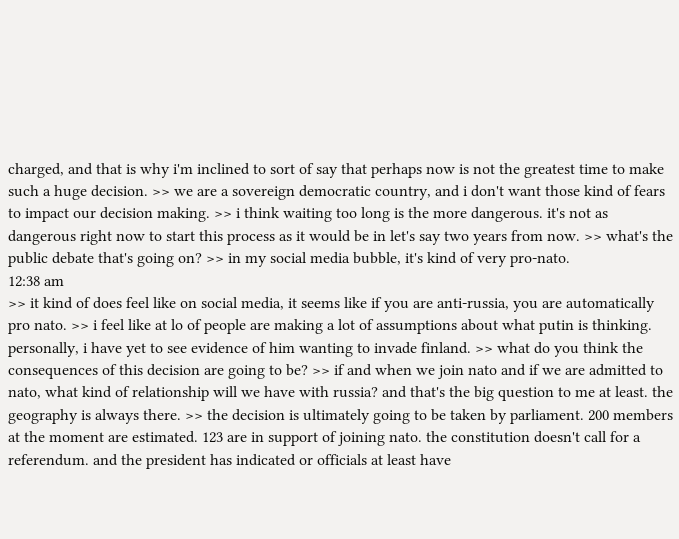charged, and that is why i'm inclined to sort of say that perhaps now is not the greatest time to make such a huge decision. >> we are a sovereign democratic country, and i don't want those kind of fears to impact our decision making. >> i think waiting too long is the more dangerous. it's not as dangerous right now to start this process as it would be in let's say two years from now. >> what's the public debate that's going on? >> in my social media bubble, it's kind of very pro-nato.
12:38 am
>> it kind of does feel like on social media, it seems like if you are anti-russia, you are automatically pro nato. >> i feel like at lo of people are making a lot of assumptions about what putin is thinking. personally, i have yet to see evidence of him wanting to invade finland. >> what do you think the consequences of this decision are going to be? >> if and when we join nato and if we are admitted to nato, what kind of relationship will we have with russia? and that's the big question to me at least. the geography is always there. >> the decision is ultimately going to be taken by parliament. 200 members at the moment are estimated. 123 are in support of joining nato. the constitution doesn't call for a referendum. and the president has indicated or officials at least have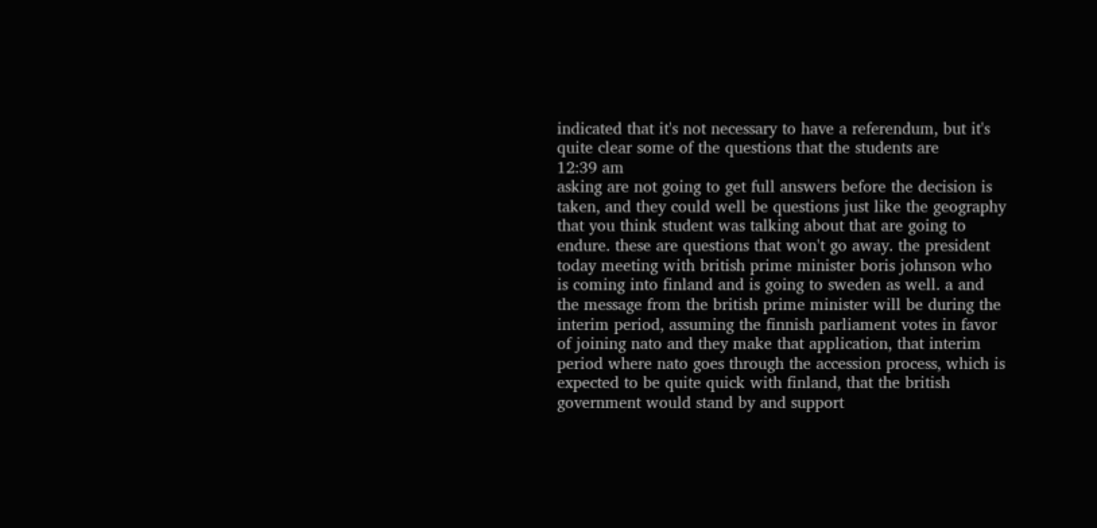indicated that it's not necessary to have a referendum, but it's quite clear some of the questions that the students are
12:39 am
asking are not going to get full answers before the decision is taken, and they could well be questions just like the geography that you think student was talking about that are going to endure. these are questions that won't go away. the president today meeting with british prime minister boris johnson who is coming into finland and is going to sweden as well. a and the message from the british prime minister will be during the interim period, assuming the finnish parliament votes in favor of joining nato and they make that application, that interim period where nato goes through the accession process, which is expected to be quite quick with finland, that the british government would stand by and support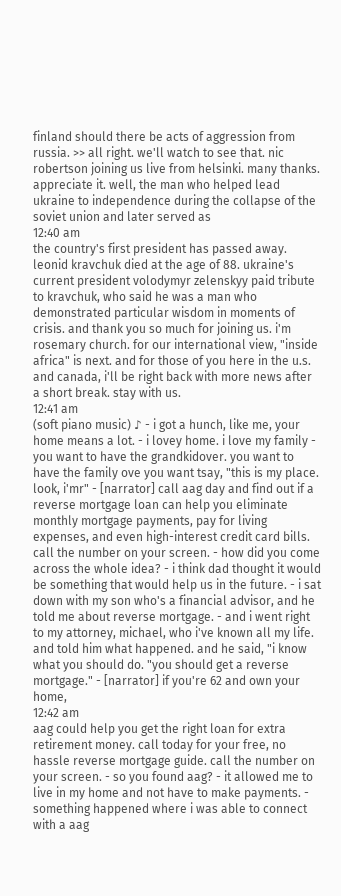finland should there be acts of aggression from russia. >> all right. we'll watch to see that. nic robertson joining us live from helsinki. many thanks. appreciate it. well, the man who helped lead ukraine to independence during the collapse of the soviet union and later served as
12:40 am
the country's first president has passed away. leonid kravchuk died at the age of 88. ukraine's current president volodymyr zelenskyy paid tribute to kravchuk, who said he was a man who demonstrated particular wisdom in moments of crisis. and thank you so much for joining us. i'm rosemary church. for our international view, "inside africa" is next. and for those of you here in the u.s. and canada, i'll be right back with more news after a short break. stay with us.
12:41 am
(soft piano music) ♪ - i got a hunch, like me, your home means a lot. - i lovey home. i love my family - you want to have the grandkidover. you want to have the family ove you want tsay, "this is my place. look, i'mr" - [narrator] call aag day and find out if a reverse mortgage loan can help you eliminate monthly mortgage payments, pay for living expenses, and even high-interest credit card bills. call the number on your screen. - how did you come across the whole idea? - i think dad thought it would be something that would help us in the future. - i sat down with my son who's a financial advisor, and he told me about reverse mortgage. - and i went right to my attorney, michael, who i've known all my life. and told him what happened. and he said, "i know what you should do. "you should get a reverse mortgage." - [narrator] if you're 62 and own your home,
12:42 am
aag could help you get the right loan for extra retirement money. call today for your free, no hassle reverse mortgage guide. call the number on your screen. - so you found aag? - it allowed me to live in my home and not have to make payments. - something happened where i was able to connect with a aag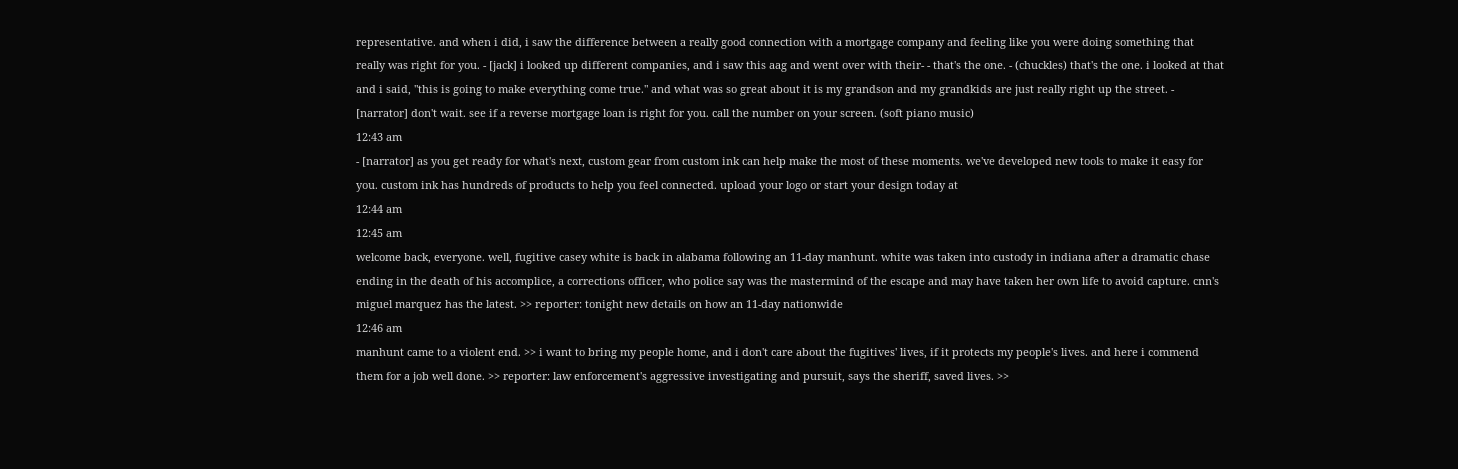representative. and when i did, i saw the difference between a really good connection with a mortgage company and feeling like you were doing something that really was right for you. - [jack] i looked up different companies, and i saw this aag and went over with their- - that's the one. - (chuckles) that's the one. i looked at that and i said, "this is going to make everything come true." and what was so great about it is my grandson and my grandkids are just really right up the street. - [narrator] don't wait. see if a reverse mortgage loan is right for you. call the number on your screen. (soft piano music)
12:43 am
- [narrator] as you get ready for what's next, custom gear from custom ink can help make the most of these moments. we've developed new tools to make it easy for you. custom ink has hundreds of products to help you feel connected. upload your logo or start your design today at
12:44 am
12:45 am
welcome back, everyone. well, fugitive casey white is back in alabama following an 11-day manhunt. white was taken into custody in indiana after a dramatic chase ending in the death of his accomplice, a corrections officer, who police say was the mastermind of the escape and may have taken her own life to avoid capture. cnn's miguel marquez has the latest. >> reporter: tonight new details on how an 11-day nationwide
12:46 am
manhunt came to a violent end. >> i want to bring my people home, and i don't care about the fugitives' lives, if it protects my people's lives. and here i commend them for a job well done. >> reporter: law enforcement's aggressive investigating and pursuit, says the sheriff, saved lives. >>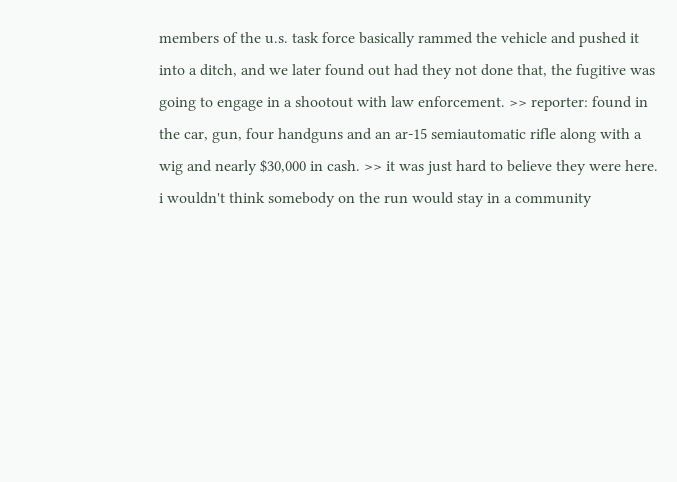members of the u.s. task force basically rammed the vehicle and pushed it into a ditch, and we later found out had they not done that, the fugitive was going to engage in a shootout with law enforcement. >> reporter: found in the car, gun, four handguns and an ar-15 semiautomatic rifle along with a wig and nearly $30,000 in cash. >> it was just hard to believe they were here. i wouldn't think somebody on the run would stay in a community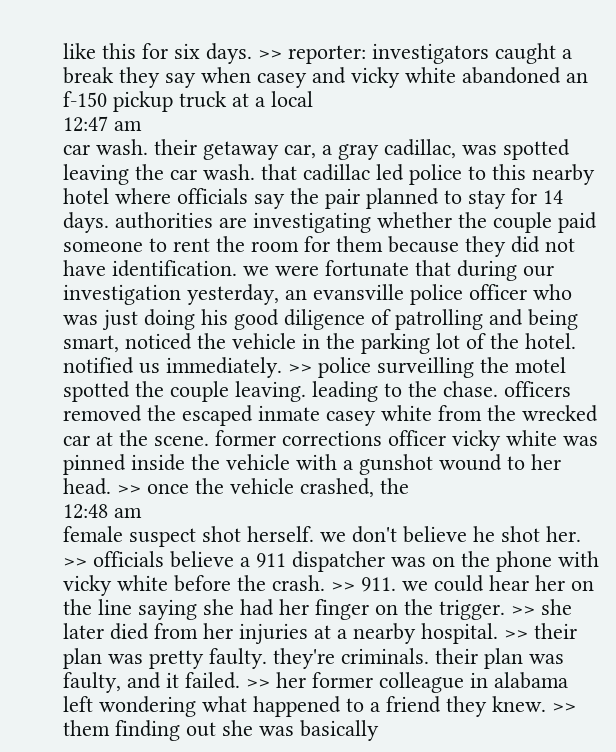like this for six days. >> reporter: investigators caught a break they say when casey and vicky white abandoned an f-150 pickup truck at a local
12:47 am
car wash. their getaway car, a gray cadillac, was spotted leaving the car wash. that cadillac led police to this nearby hotel where officials say the pair planned to stay for 14 days. authorities are investigating whether the couple paid someone to rent the room for them because they did not have identification. we were fortunate that during our investigation yesterday, an evansville police officer who was just doing his good diligence of patrolling and being smart, noticed the vehicle in the parking lot of the hotel. notified us immediately. >> police surveilling the motel spotted the couple leaving. leading to the chase. officers removed the escaped inmate casey white from the wrecked car at the scene. former corrections officer vicky white was pinned inside the vehicle with a gunshot wound to her head. >> once the vehicle crashed, the
12:48 am
female suspect shot herself. we don't believe he shot her. >> officials believe a 911 dispatcher was on the phone with vicky white before the crash. >> 911. we could hear her on the line saying she had her finger on the trigger. >> she later died from her injuries at a nearby hospital. >> their plan was pretty faulty. they're criminals. their plan was faulty, and it failed. >> her former colleague in alabama left wondering what happened to a friend they knew. >> them finding out she was basically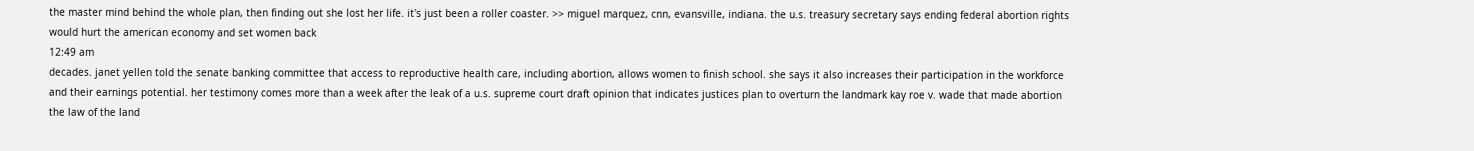the master mind behind the whole plan, then finding out she lost her life. it's just been a roller coaster. >> miguel marquez, cnn, evansville, indiana. the u.s. treasury secretary says ending federal abortion rights would hurt the american economy and set women back
12:49 am
decades. janet yellen told the senate banking committee that access to reproductive health care, including abortion, allows women to finish school. she says it also increases their participation in the workforce and their earnings potential. her testimony comes more than a week after the leak of a u.s. supreme court draft opinion that indicates justices plan to overturn the landmark kay roe v. wade that made abortion the law of the land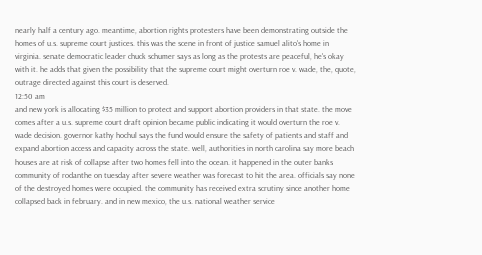nearly half a century ago. meantime, abortion rights protesters have been demonstrating outside the homes of u.s. supreme court justices. this was the scene in front of justice samuel alito's home in virginia. senate democratic leader chuck schumer says as long as the protests are peaceful, he's okay with it. he adds that given the possibility that the supreme court might overturn roe v. wade, the, quote, outrage directed against this court is deserved.
12:50 am
and new york is allocating $35 million to protect and support abortion providers in that state. the move comes after a u.s. supreme court draft opinion became public indicating it would overturn the roe v. wade decision. governor kathy hochul says the fund would ensure the safety of patients and staff and expand abortion access and capacity across the state. well, authorities in north carolina say more beach houses are at risk of collapse after two homes fell into the ocean. it happened in the outer banks community of rodanthe on tuesday after severe weather was forecast to hit the area. officials say none of the destroyed homes were occupied. the community has received extra scrutiny since another home collapsed back in february. and in new mexico, the u.s. national weather service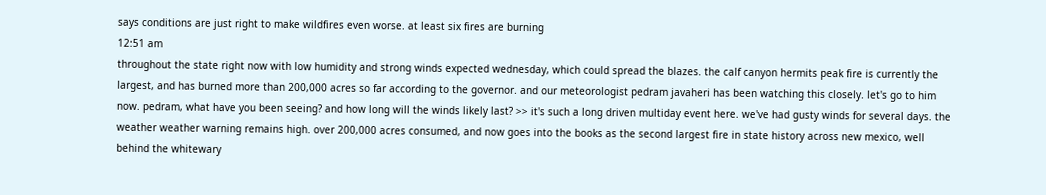says conditions are just right to make wildfires even worse. at least six fires are burning
12:51 am
throughout the state right now with low humidity and strong winds expected wednesday, which could spread the blazes. the calf canyon hermits peak fire is currently the largest, and has burned more than 200,000 acres so far according to the governor. and our meteorologist pedram javaheri has been watching this closely. let's go to him now. pedram, what have you been seeing? and how long will the winds likely last? >> it's such a long driven multiday event here. we've had gusty winds for several days. the weather weather warning remains high. over 200,000 acres consumed, and now goes into the books as the second largest fire in state history across new mexico, well behind the whitewary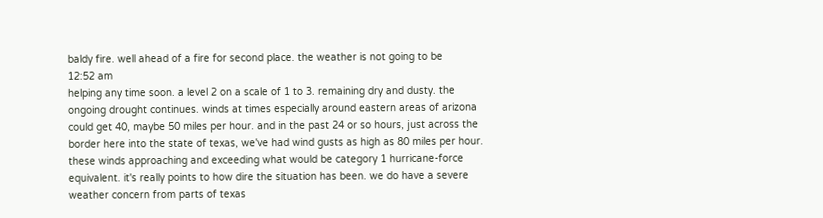baldy fire. well ahead of a fire for second place. the weather is not going to be
12:52 am
helping any time soon. a level 2 on a scale of 1 to 3. remaining dry and dusty. the ongoing drought continues. winds at times especially around eastern areas of arizona could get 40, maybe 50 miles per hour. and in the past 24 or so hours, just across the border here into the state of texas, we've had wind gusts as high as 80 miles per hour. these winds approaching and exceeding what would be category 1 hurricane-force equivalent. it's really points to how dire the situation has been. we do have a severe weather concern from parts of texas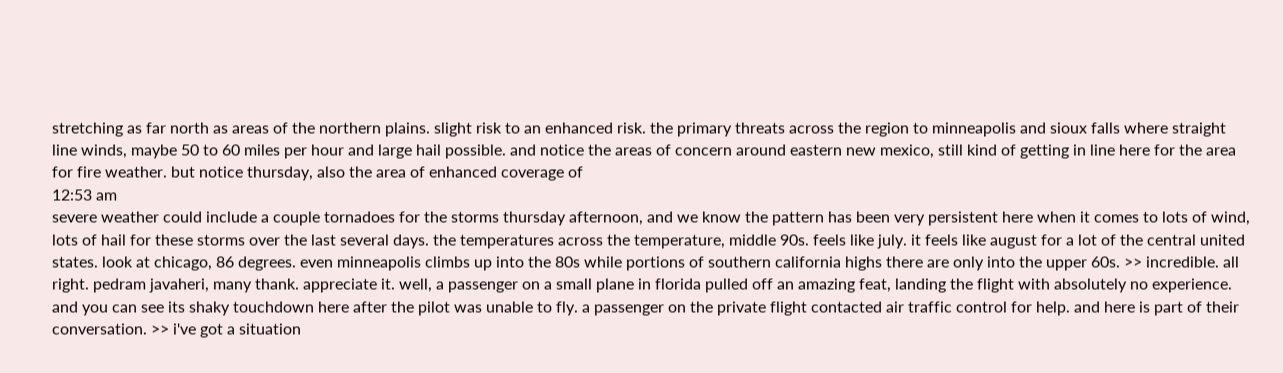stretching as far north as areas of the northern plains. slight risk to an enhanced risk. the primary threats across the region to minneapolis and sioux falls where straight line winds, maybe 50 to 60 miles per hour and large hail possible. and notice the areas of concern around eastern new mexico, still kind of getting in line here for the area for fire weather. but notice thursday, also the area of enhanced coverage of
12:53 am
severe weather could include a couple tornadoes for the storms thursday afternoon, and we know the pattern has been very persistent here when it comes to lots of wind, lots of hail for these storms over the last several days. the temperatures across the temperature, middle 90s. feels like july. it feels like august for a lot of the central united states. look at chicago, 86 degrees. even minneapolis climbs up into the 80s while portions of southern california highs there are only into the upper 60s. >> incredible. all right. pedram javaheri, many thank. appreciate it. well, a passenger on a small plane in florida pulled off an amazing feat, landing the flight with absolutely no experience. and you can see its shaky touchdown here after the pilot was unable to fly. a passenger on the private flight contacted air traffic control for help. and here is part of their conversation. >> i've got a situation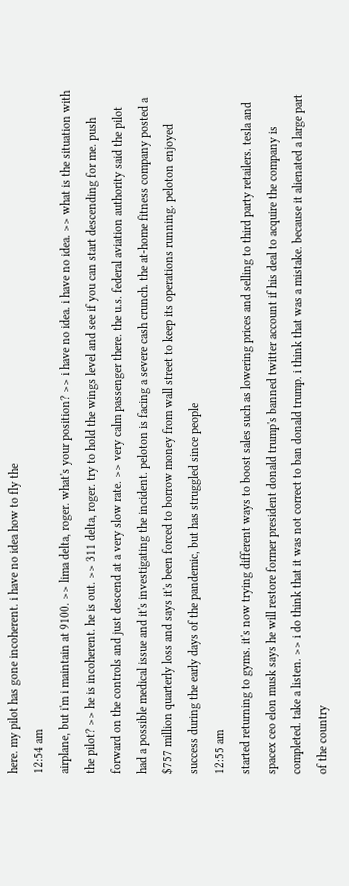here. my pilot has gone incoherent. i have no idea how to fly the
12:54 am
airplane, but i'm i maintain at 9100. >> lima delta, roger. what's your position? >> i have no idea. i have no idea. >> what is the situation with the pilot? >> he is incoherent. he is out. >> 311 delta, roger. try to hold the wings level and see if you can start descending for me. push forward on the controls and just descend at a very slow rate. >> very calm passenger there. the u.s. federal aviation authority said the pilot had a possible medical issue and it's investigating the incident. peloton is facing a severe cash crunch. the at-home fitness company posted a $757 million quarterly loss and says it's been forced to borrow money from wall street to keep its operations running. peloton enjoyed success during the early days of the pandemic, but has struggled since people
12:55 am
started returning to gyms. it's now trying different ways to boost sales such as lowering prices and selling to third party retailers. tesla and spacex ceo elon musk says he will restore former president donald trump's banned twitter account if his deal to acquire the company is completed. take a listen. >> i do think that it was not correct to ban donald trump. i think that was a mistake. because it alienated a large part of the country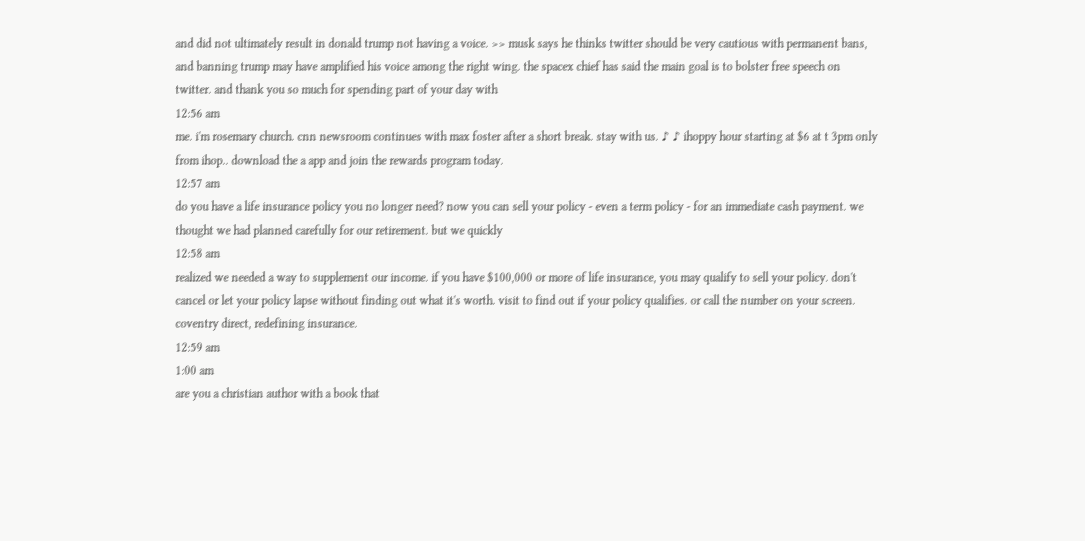and did not ultimately result in donald trump not having a voice. >> musk says he thinks twitter should be very cautious with permanent bans, and banning trump may have amplified his voice among the right wing. the spacex chief has said the main goal is to bolster free speech on twitter. and thank you so much for spending part of your day with
12:56 am
me. i'm rosemary church. cnn newsroom continues with max foster after a short break. stay with us. ♪ ♪ ihoppy hour starting at $6 at t 3pm only from ihop.. download the a app and join the rewards program today.
12:57 am
do you have a life insurance policy you no longer need? now you can sell your policy - even a term policy - for an immediate cash payment. we thought we had planned carefully for our retirement. but we quickly
12:58 am
realized we needed a way to supplement our income. if you have $100,000 or more of life insurance, you may qualify to sell your policy. don't cancel or let your policy lapse without finding out what it's worth. visit to find out if your policy qualifies. or call the number on your screen. coventry direct, redefining insurance.
12:59 am
1:00 am
are you a christian author with a book that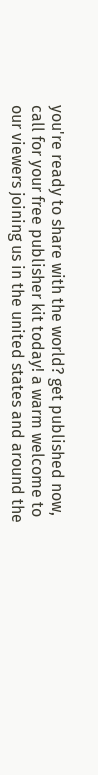you're ready to share with the world? get published now, call for your free publisher kit today! a warm welcome to our viewers joining us in the united states and around the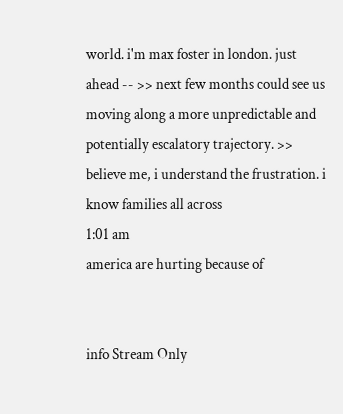world. i'm max foster in london. just ahead -- >> next few months could see us moving along a more unpredictable and potentially escalatory trajectory. >> believe me, i understand the frustration. i know families all across
1:01 am
america are hurting because of


info Stream Only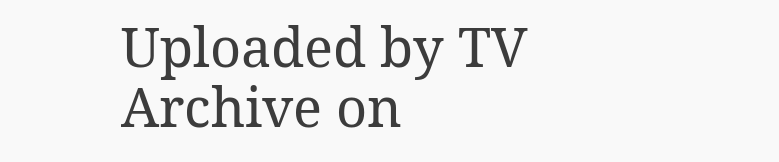Uploaded by TV Archive on